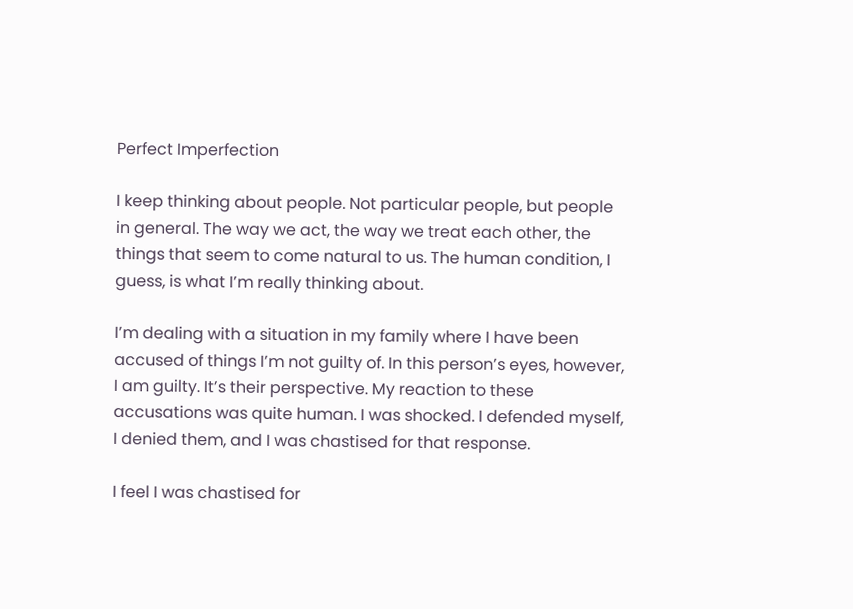Perfect Imperfection

I keep thinking about people. Not particular people, but people in general. The way we act, the way we treat each other, the things that seem to come natural to us. The human condition, I guess, is what I’m really thinking about.

I’m dealing with a situation in my family where I have been accused of things I’m not guilty of. In this person’s eyes, however, I am guilty. It’s their perspective. My reaction to these accusations was quite human. I was shocked. I defended myself, I denied them, and I was chastised for that response.

I feel I was chastised for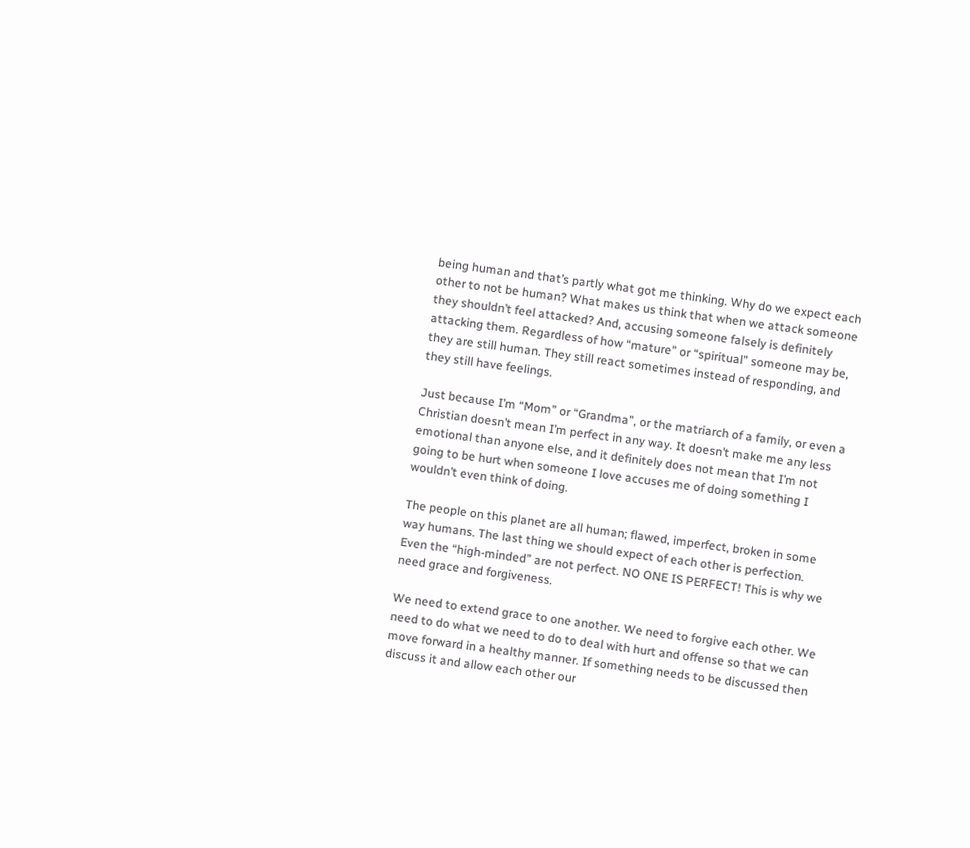being human and that’s partly what got me thinking. Why do we expect each other to not be human? What makes us think that when we attack someone they shouldn’t feel attacked? And, accusing someone falsely is definitely attacking them. Regardless of how “mature” or “spiritual” someone may be, they are still human. They still react sometimes instead of responding, and they still have feelings.

Just because I’m “Mom” or “Grandma”, or the matriarch of a family, or even a Christian doesn’t mean I’m perfect in any way. It doesn’t make me any less emotional than anyone else, and it definitely does not mean that I’m not going to be hurt when someone I love accuses me of doing something I wouldn’t even think of doing.

The people on this planet are all human; flawed, imperfect, broken in some way humans. The last thing we should expect of each other is perfection. Even the “high-minded” are not perfect. NO ONE IS PERFECT! This is why we need grace and forgiveness.

We need to extend grace to one another. We need to forgive each other. We need to do what we need to do to deal with hurt and offense so that we can move forward in a healthy manner. If something needs to be discussed then discuss it and allow each other our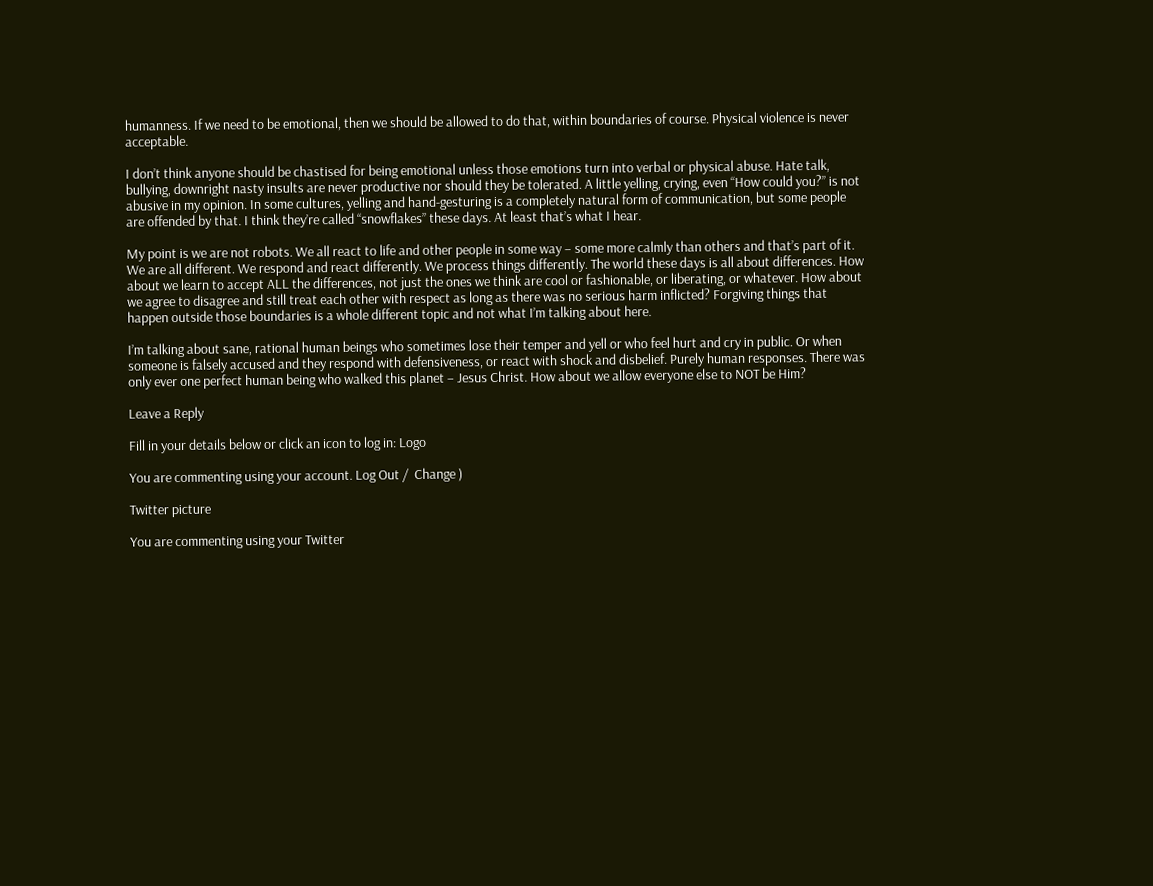humanness. If we need to be emotional, then we should be allowed to do that, within boundaries of course. Physical violence is never acceptable.

I don’t think anyone should be chastised for being emotional unless those emotions turn into verbal or physical abuse. Hate talk, bullying, downright nasty insults are never productive nor should they be tolerated. A little yelling, crying, even “How could you?” is not abusive in my opinion. In some cultures, yelling and hand-gesturing is a completely natural form of communication, but some people are offended by that. I think they’re called “snowflakes” these days. At least that’s what I hear.

My point is we are not robots. We all react to life and other people in some way – some more calmly than others and that’s part of it. We are all different. We respond and react differently. We process things differently. The world these days is all about differences. How about we learn to accept ALL the differences, not just the ones we think are cool or fashionable, or liberating, or whatever. How about we agree to disagree and still treat each other with respect as long as there was no serious harm inflicted? Forgiving things that happen outside those boundaries is a whole different topic and not what I’m talking about here.

I’m talking about sane, rational human beings who sometimes lose their temper and yell or who feel hurt and cry in public. Or when someone is falsely accused and they respond with defensiveness, or react with shock and disbelief. Purely human responses. There was only ever one perfect human being who walked this planet – Jesus Christ. How about we allow everyone else to NOT be Him?

Leave a Reply

Fill in your details below or click an icon to log in: Logo

You are commenting using your account. Log Out /  Change )

Twitter picture

You are commenting using your Twitter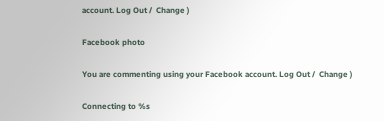account. Log Out /  Change )

Facebook photo

You are commenting using your Facebook account. Log Out /  Change )

Connecting to %s